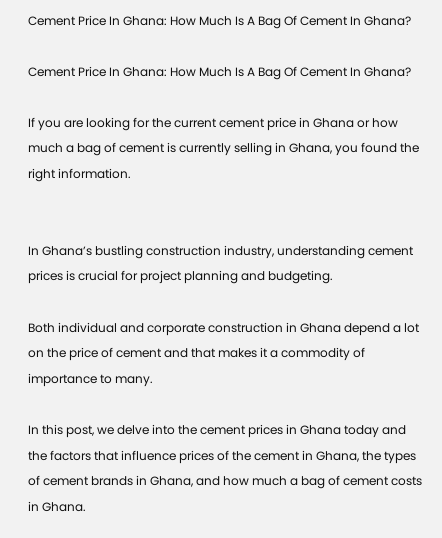Cement Price In Ghana: How Much Is A Bag Of Cement In Ghana?

Cement Price In Ghana: How Much Is A Bag Of Cement In Ghana?

If you are looking for the current cement price in Ghana or how much a bag of cement is currently selling in Ghana, you found the right information.


In Ghana’s bustling construction industry, understanding cement prices is crucial for project planning and budgeting.

Both individual and corporate construction in Ghana depend a lot on the price of cement and that makes it a commodity of importance to many.

In this post, we delve into the cement prices in Ghana today and the factors that influence prices of the cement in Ghana, the types of cement brands in Ghana, and how much a bag of cement costs in Ghana.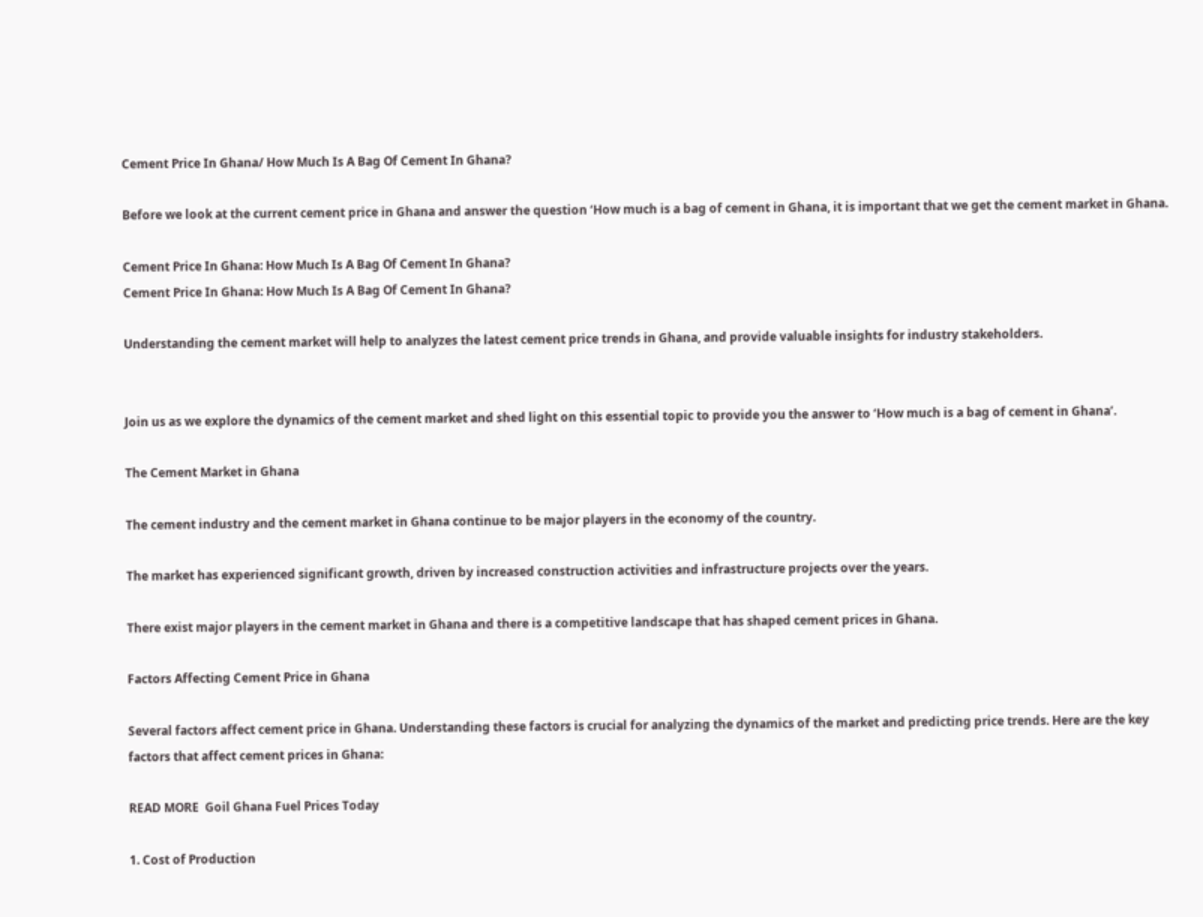Cement Price In Ghana/ How Much Is A Bag Of Cement In Ghana?

Before we look at the current cement price in Ghana and answer the question ‘How much is a bag of cement in Ghana, it is important that we get the cement market in Ghana.

Cement Price In Ghana: How Much Is A Bag Of Cement In Ghana?
Cement Price In Ghana: How Much Is A Bag Of Cement In Ghana?

Understanding the cement market will help to analyzes the latest cement price trends in Ghana, and provide valuable insights for industry stakeholders.


Join us as we explore the dynamics of the cement market and shed light on this essential topic to provide you the answer to ‘How much is a bag of cement in Ghana’.

The Cement Market in Ghana

The cement industry and the cement market in Ghana continue to be major players in the economy of the country.

The market has experienced significant growth, driven by increased construction activities and infrastructure projects over the years.

There exist major players in the cement market in Ghana and there is a competitive landscape that has shaped cement prices in Ghana.

Factors Affecting Cement Price in Ghana

Several factors affect cement price in Ghana. Understanding these factors is crucial for analyzing the dynamics of the market and predicting price trends. Here are the key factors that affect cement prices in Ghana:

READ MORE  Goil Ghana Fuel Prices Today

1. Cost of Production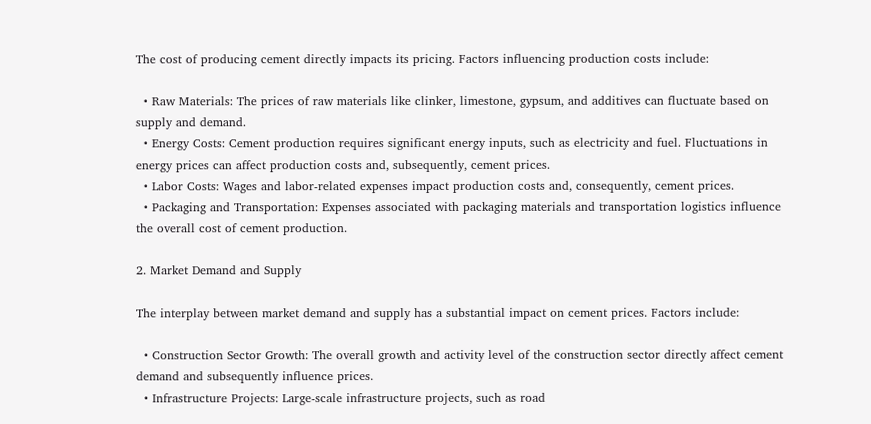The cost of producing cement directly impacts its pricing. Factors influencing production costs include:

  • Raw Materials: The prices of raw materials like clinker, limestone, gypsum, and additives can fluctuate based on supply and demand.
  • Energy Costs: Cement production requires significant energy inputs, such as electricity and fuel. Fluctuations in energy prices can affect production costs and, subsequently, cement prices.
  • Labor Costs: Wages and labor-related expenses impact production costs and, consequently, cement prices.
  • Packaging and Transportation: Expenses associated with packaging materials and transportation logistics influence the overall cost of cement production.

2. Market Demand and Supply

The interplay between market demand and supply has a substantial impact on cement prices. Factors include:

  • Construction Sector Growth: The overall growth and activity level of the construction sector directly affect cement demand and subsequently influence prices.
  • Infrastructure Projects: Large-scale infrastructure projects, such as road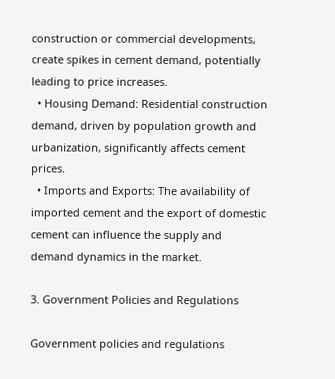construction or commercial developments, create spikes in cement demand, potentially leading to price increases.
  • Housing Demand: Residential construction demand, driven by population growth and urbanization, significantly affects cement prices.
  • Imports and Exports: The availability of imported cement and the export of domestic cement can influence the supply and demand dynamics in the market.

3. Government Policies and Regulations

Government policies and regulations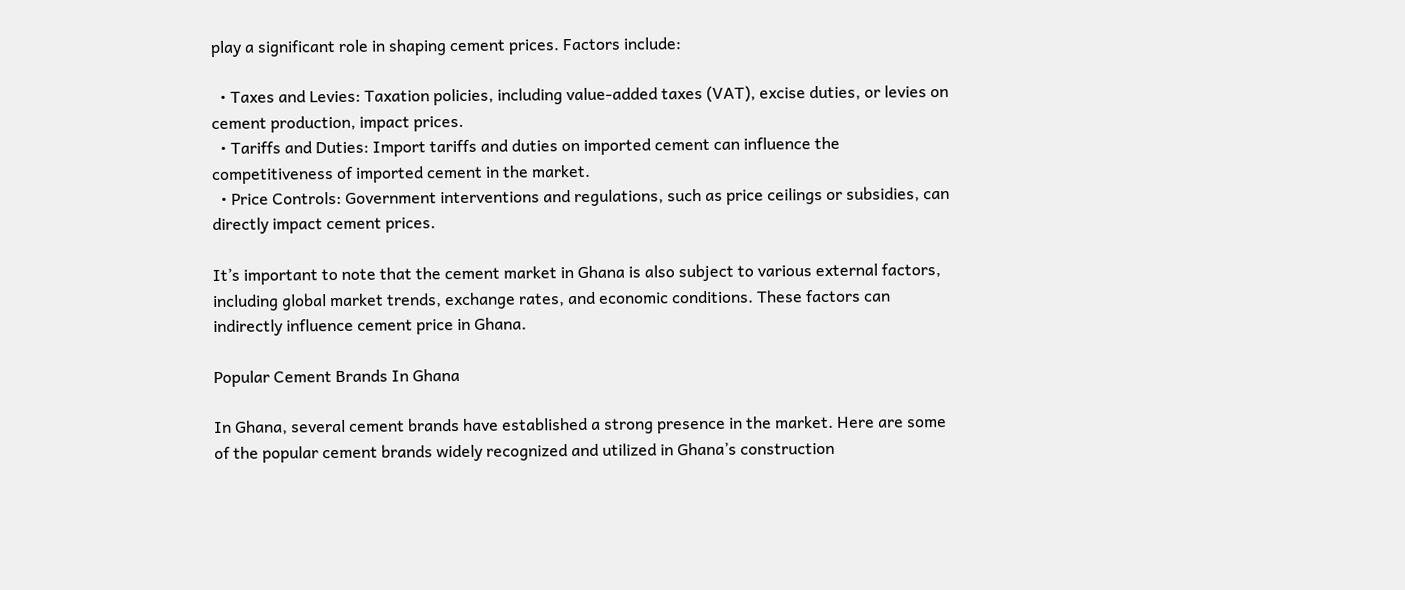play a significant role in shaping cement prices. Factors include:

  • Taxes and Levies: Taxation policies, including value-added taxes (VAT), excise duties, or levies on cement production, impact prices.
  • Tariffs and Duties: Import tariffs and duties on imported cement can influence the competitiveness of imported cement in the market.
  • Price Controls: Government interventions and regulations, such as price ceilings or subsidies, can directly impact cement prices.

It’s important to note that the cement market in Ghana is also subject to various external factors, including global market trends, exchange rates, and economic conditions. These factors can indirectly influence cement price in Ghana.

Popular Cement Brands In Ghana

In Ghana, several cement brands have established a strong presence in the market. Here are some of the popular cement brands widely recognized and utilized in Ghana’s construction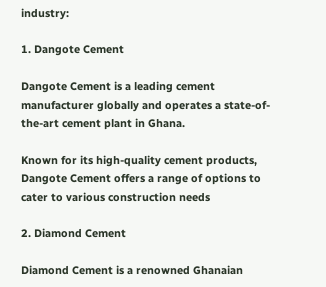industry:

1. Dangote Cement

Dangote Cement is a leading cement manufacturer globally and operates a state-of-the-art cement plant in Ghana.

Known for its high-quality cement products, Dangote Cement offers a range of options to cater to various construction needs

2. Diamond Cement

Diamond Cement is a renowned Ghanaian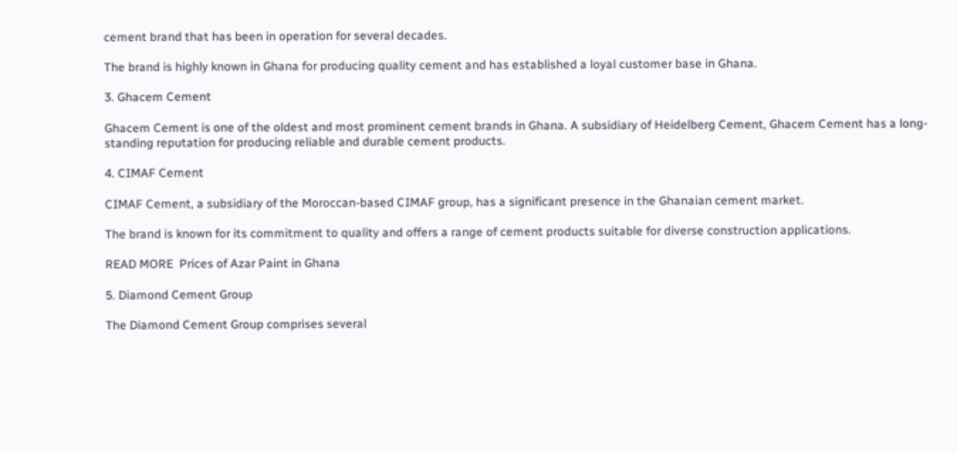cement brand that has been in operation for several decades.

The brand is highly known in Ghana for producing quality cement and has established a loyal customer base in Ghana.

3. Ghacem Cement

Ghacem Cement is one of the oldest and most prominent cement brands in Ghana. A subsidiary of Heidelberg Cement, Ghacem Cement has a long-standing reputation for producing reliable and durable cement products.

4. CIMAF Cement

CIMAF Cement, a subsidiary of the Moroccan-based CIMAF group, has a significant presence in the Ghanaian cement market.

The brand is known for its commitment to quality and offers a range of cement products suitable for diverse construction applications.

READ MORE  Prices of Azar Paint in Ghana

5. Diamond Cement Group

The Diamond Cement Group comprises several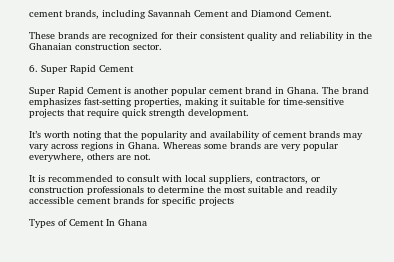cement brands, including Savannah Cement and Diamond Cement.

These brands are recognized for their consistent quality and reliability in the Ghanaian construction sector.

6. Super Rapid Cement

Super Rapid Cement is another popular cement brand in Ghana. The brand emphasizes fast-setting properties, making it suitable for time-sensitive projects that require quick strength development.

It’s worth noting that the popularity and availability of cement brands may vary across regions in Ghana. Whereas some brands are very popular everywhere, others are not.

It is recommended to consult with local suppliers, contractors, or construction professionals to determine the most suitable and readily accessible cement brands for specific projects

Types of Cement In Ghana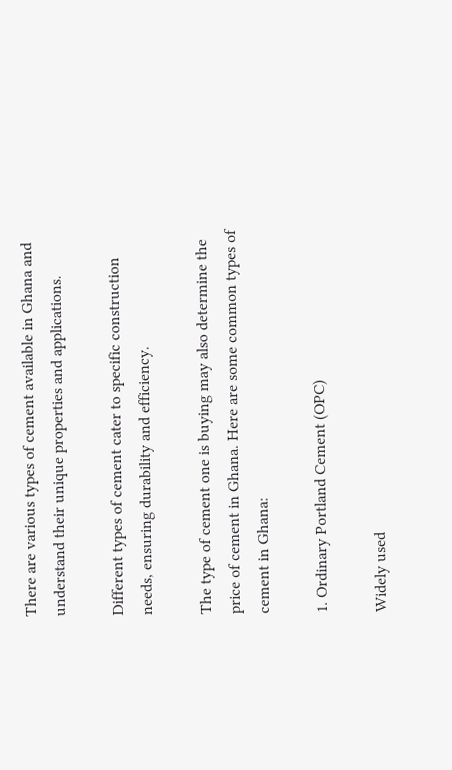There are various types of cement available in Ghana and understand their unique properties and applications.

Different types of cement cater to specific construction needs, ensuring durability and efficiency.

The type of cement one is buying may also determine the price of cement in Ghana. Here are some common types of cement in Ghana:

1. Ordinary Portland Cement (OPC)

Widely used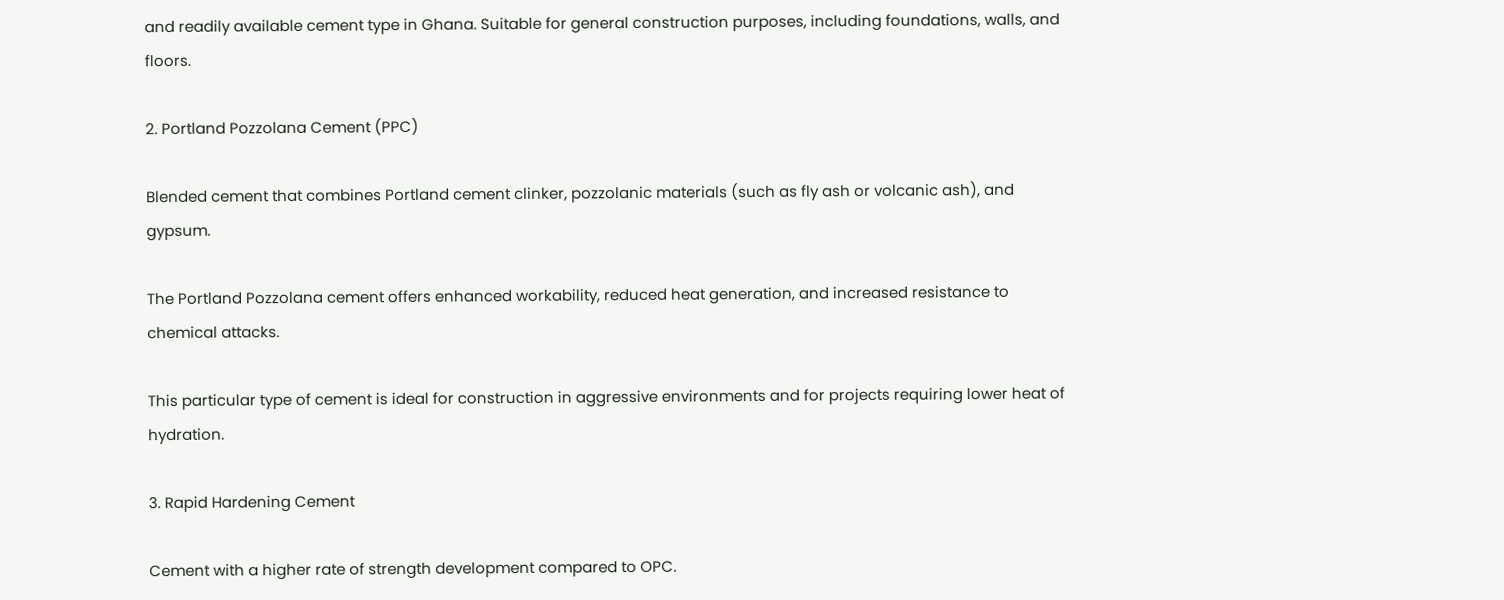and readily available cement type in Ghana. Suitable for general construction purposes, including foundations, walls, and floors.

2. Portland Pozzolana Cement (PPC)

Blended cement that combines Portland cement clinker, pozzolanic materials (such as fly ash or volcanic ash), and gypsum.

The Portland Pozzolana cement offers enhanced workability, reduced heat generation, and increased resistance to chemical attacks.

This particular type of cement is ideal for construction in aggressive environments and for projects requiring lower heat of hydration.

3. Rapid Hardening Cement

Cement with a higher rate of strength development compared to OPC.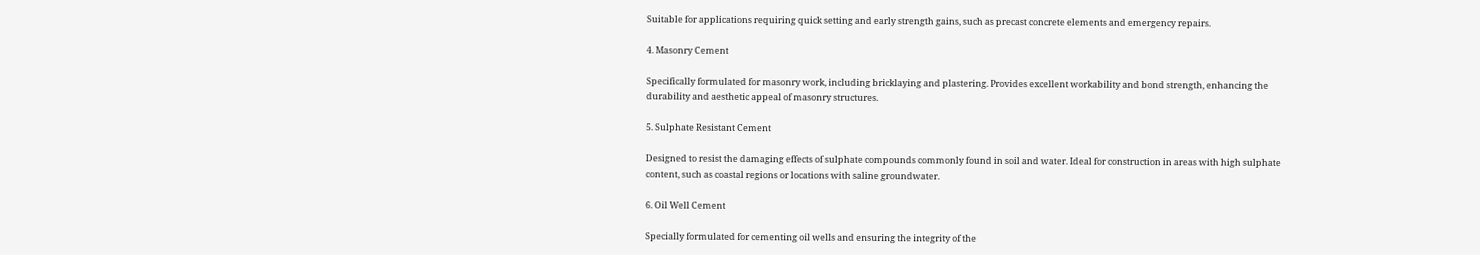Suitable for applications requiring quick setting and early strength gains, such as precast concrete elements and emergency repairs.

4. Masonry Cement

Specifically formulated for masonry work, including bricklaying and plastering. Provides excellent workability and bond strength, enhancing the durability and aesthetic appeal of masonry structures.

5. Sulphate Resistant Cement

Designed to resist the damaging effects of sulphate compounds commonly found in soil and water. Ideal for construction in areas with high sulphate content, such as coastal regions or locations with saline groundwater.

6. Oil Well Cement

Specially formulated for cementing oil wells and ensuring the integrity of the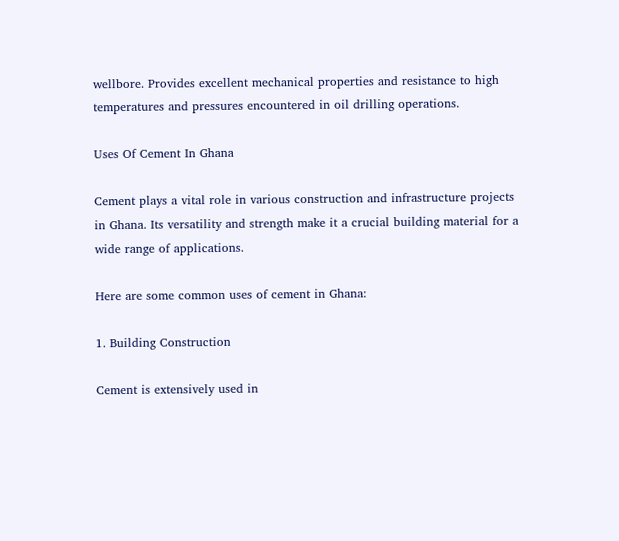wellbore. Provides excellent mechanical properties and resistance to high temperatures and pressures encountered in oil drilling operations.

Uses Of Cement In Ghana

Cement plays a vital role in various construction and infrastructure projects in Ghana. Its versatility and strength make it a crucial building material for a wide range of applications.

Here are some common uses of cement in Ghana:

1. Building Construction

Cement is extensively used in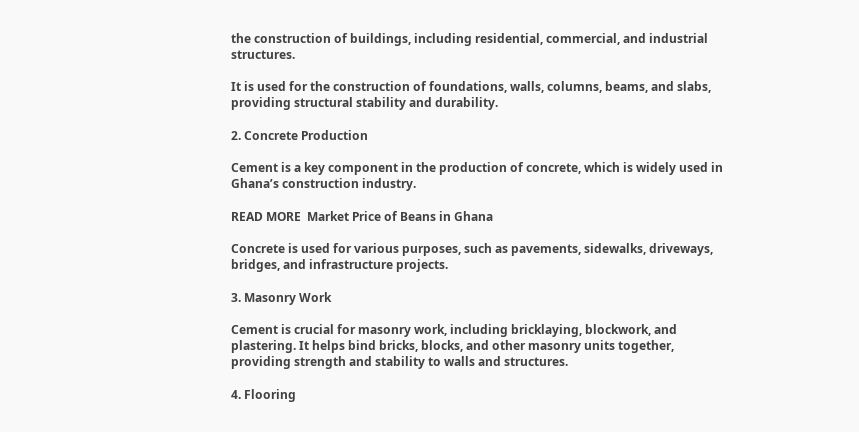the construction of buildings, including residential, commercial, and industrial structures.

It is used for the construction of foundations, walls, columns, beams, and slabs, providing structural stability and durability.

2. Concrete Production

Cement is a key component in the production of concrete, which is widely used in Ghana’s construction industry.

READ MORE  Market Price of Beans in Ghana

Concrete is used for various purposes, such as pavements, sidewalks, driveways, bridges, and infrastructure projects.

3. Masonry Work

Cement is crucial for masonry work, including bricklaying, blockwork, and plastering. It helps bind bricks, blocks, and other masonry units together, providing strength and stability to walls and structures.

4. Flooring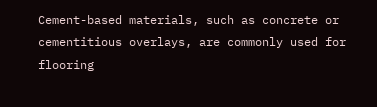Cement-based materials, such as concrete or cementitious overlays, are commonly used for flooring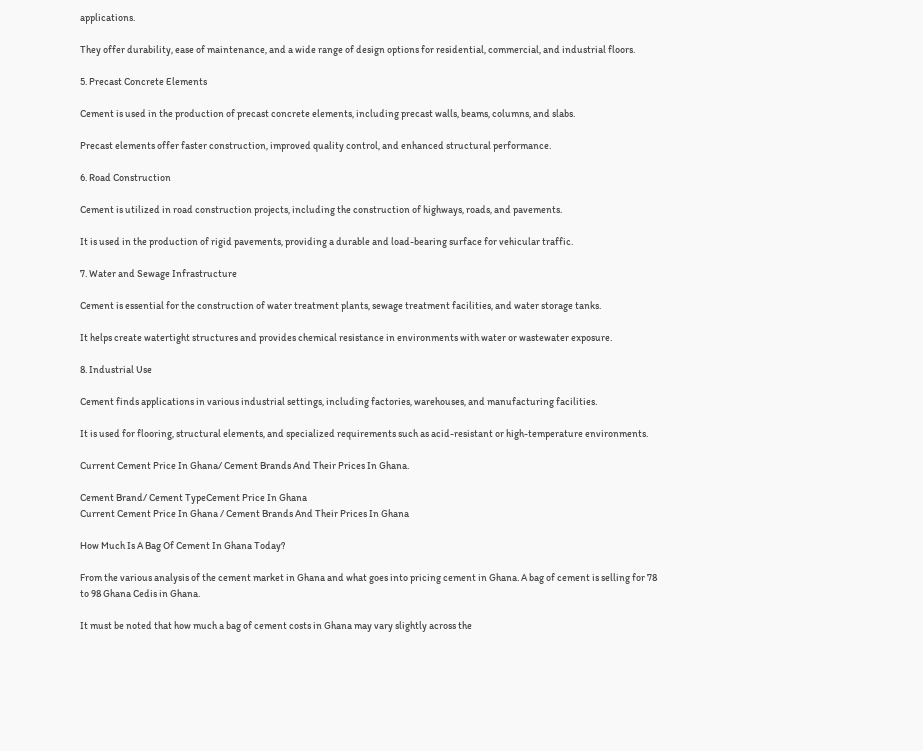applications.

They offer durability, ease of maintenance, and a wide range of design options for residential, commercial, and industrial floors.

5. Precast Concrete Elements

Cement is used in the production of precast concrete elements, including precast walls, beams, columns, and slabs.

Precast elements offer faster construction, improved quality control, and enhanced structural performance.

6. Road Construction

Cement is utilized in road construction projects, including the construction of highways, roads, and pavements.

It is used in the production of rigid pavements, providing a durable and load-bearing surface for vehicular traffic.

7. Water and Sewage Infrastructure

Cement is essential for the construction of water treatment plants, sewage treatment facilities, and water storage tanks.

It helps create watertight structures and provides chemical resistance in environments with water or wastewater exposure.

8. Industrial Use

Cement finds applications in various industrial settings, including factories, warehouses, and manufacturing facilities.

It is used for flooring, structural elements, and specialized requirements such as acid-resistant or high-temperature environments.

Current Cement Price In Ghana/ Cement Brands And Their Prices In Ghana.

Cement Brand/ Cement TypeCement Price In Ghana
Current Cement Price In Ghana / Cement Brands And Their Prices In Ghana

How Much Is A Bag Of Cement In Ghana Today?

From the various analysis of the cement market in Ghana and what goes into pricing cement in Ghana. A bag of cement is selling for 78 to 98 Ghana Cedis in Ghana.

It must be noted that how much a bag of cement costs in Ghana may vary slightly across the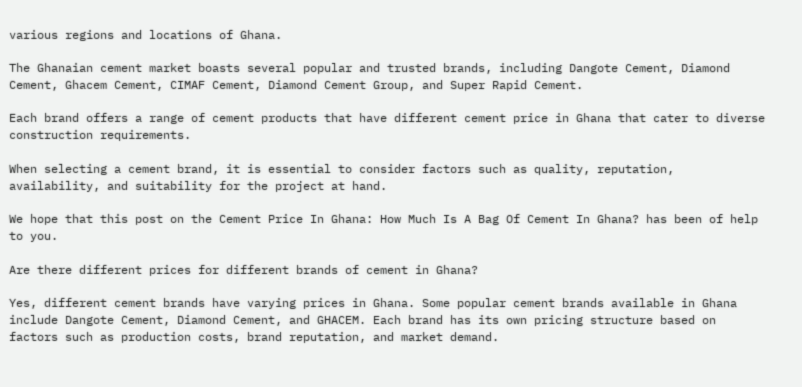various regions and locations of Ghana.

The Ghanaian cement market boasts several popular and trusted brands, including Dangote Cement, Diamond Cement, Ghacem Cement, CIMAF Cement, Diamond Cement Group, and Super Rapid Cement.

Each brand offers a range of cement products that have different cement price in Ghana that cater to diverse construction requirements.

When selecting a cement brand, it is essential to consider factors such as quality, reputation, availability, and suitability for the project at hand.

We hope that this post on the Cement Price In Ghana: How Much Is A Bag Of Cement In Ghana? has been of help to you.

Are there different prices for different brands of cement in Ghana?

Yes, different cement brands have varying prices in Ghana. Some popular cement brands available in Ghana include Dangote Cement, Diamond Cement, and GHACEM. Each brand has its own pricing structure based on factors such as production costs, brand reputation, and market demand.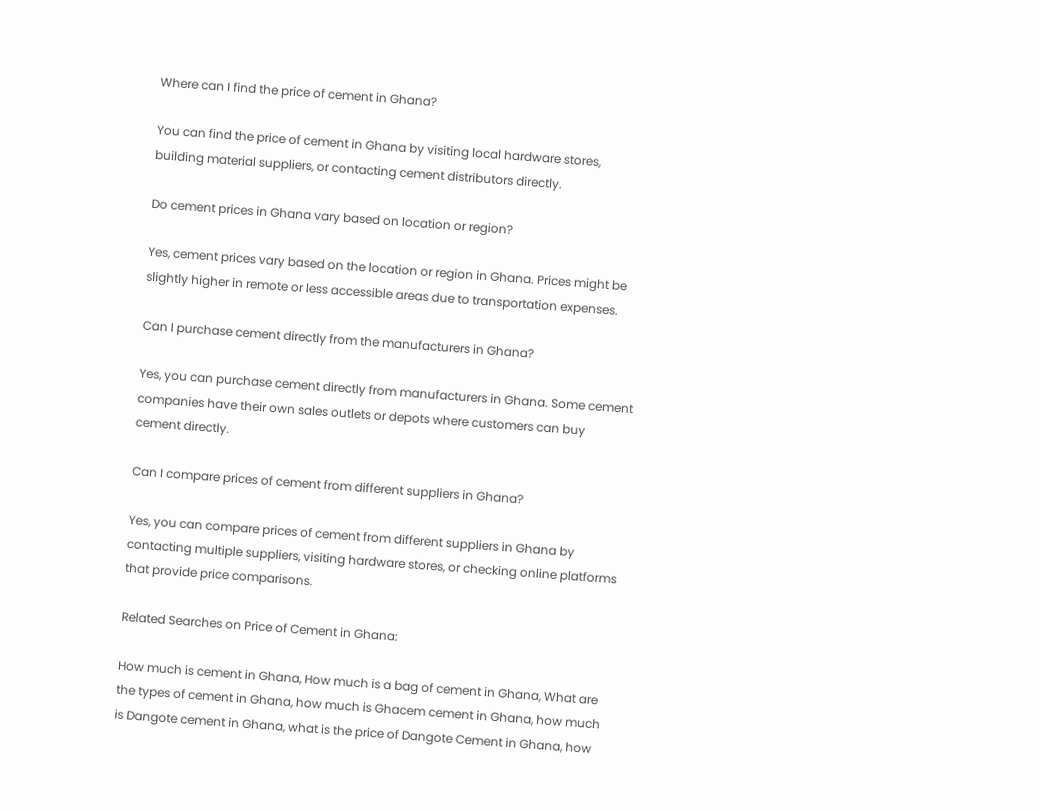Where can I find the price of cement in Ghana?

You can find the price of cement in Ghana by visiting local hardware stores, building material suppliers, or contacting cement distributors directly.

Do cement prices in Ghana vary based on location or region?

Yes, cement prices vary based on the location or region in Ghana. Prices might be slightly higher in remote or less accessible areas due to transportation expenses.

Can I purchase cement directly from the manufacturers in Ghana?

Yes, you can purchase cement directly from manufacturers in Ghana. Some cement companies have their own sales outlets or depots where customers can buy cement directly.

Can I compare prices of cement from different suppliers in Ghana?

Yes, you can compare prices of cement from different suppliers in Ghana by contacting multiple suppliers, visiting hardware stores, or checking online platforms that provide price comparisons.

Related Searches on Price of Cement in Ghana:

How much is cement in Ghana, How much is a bag of cement in Ghana, What are the types of cement in Ghana, how much is Ghacem cement in Ghana, how much is Dangote cement in Ghana, what is the price of Dangote Cement in Ghana, how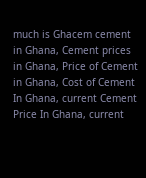much is Ghacem cement in Ghana, Cement prices in Ghana, Price of Cement in Ghana, Cost of Cement In Ghana, current Cement Price In Ghana, current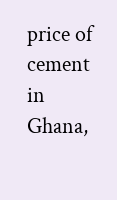price of cement in Ghana,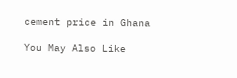cement price in Ghana

You May Also Like